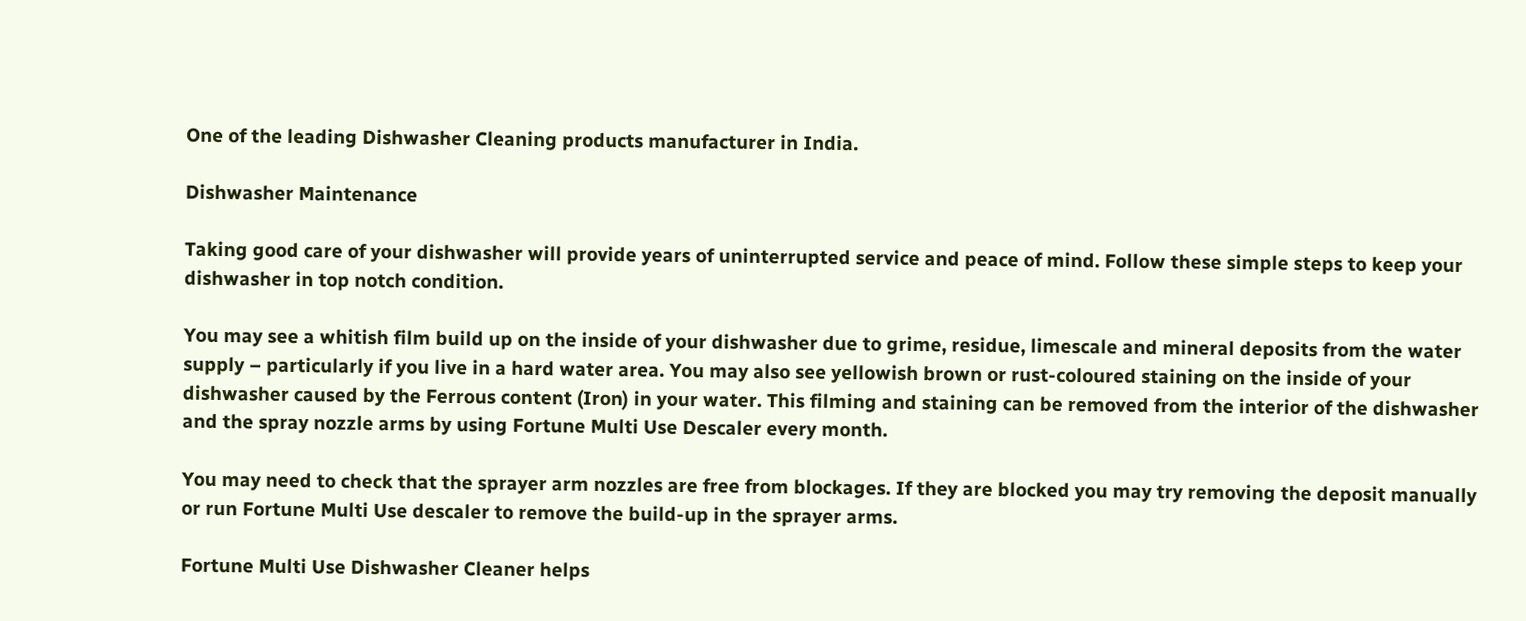One of the leading Dishwasher Cleaning products manufacturer in India.

Dishwasher Maintenance

Taking good care of your dishwasher will provide years of uninterrupted service and peace of mind. Follow these simple steps to keep your dishwasher in top notch condition.

You may see a whitish film build up on the inside of your dishwasher due to grime, residue, limescale and mineral deposits from the water supply – particularly if you live in a hard water area. You may also see yellowish brown or rust-coloured staining on the inside of your dishwasher caused by the Ferrous content (Iron) in your water. This filming and staining can be removed from the interior of the dishwasher and the spray nozzle arms by using Fortune Multi Use Descaler every month.

You may need to check that the sprayer arm nozzles are free from blockages. If they are blocked you may try removing the deposit manually or run Fortune Multi Use descaler to remove the build-up in the sprayer arms.

Fortune Multi Use Dishwasher Cleaner helps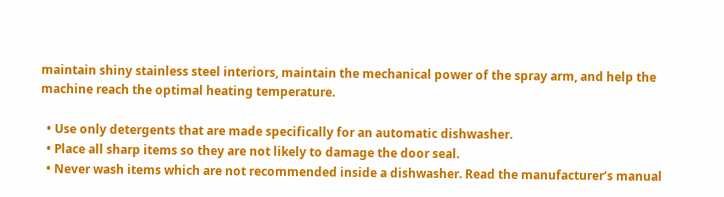maintain shiny stainless steel interiors, maintain the mechanical power of the spray arm, and help the machine reach the optimal heating temperature.

  • Use only detergents that are made specifically for an automatic dishwasher.
  • Place all sharp items so they are not likely to damage the door seal.
  • Never wash items which are not recommended inside a dishwasher. Read the manufacturer’s manual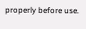properly before use.